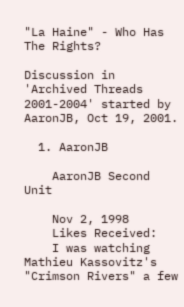"La Haine" - Who Has The Rights?

Discussion in 'Archived Threads 2001-2004' started by AaronJB, Oct 19, 2001.

  1. AaronJB

    AaronJB Second Unit

    Nov 2, 1998
    Likes Received:
    I was watching Mathieu Kassovitz's "Crimson Rivers" a few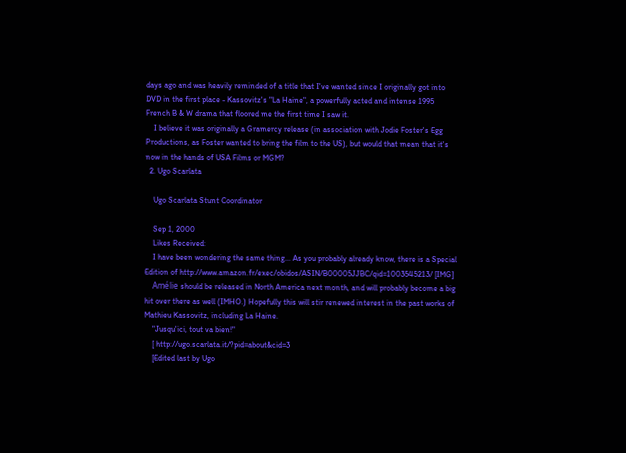days ago and was heavily reminded of a title that I've wanted since I originally got into DVD in the first place - Kassovitz's "La Haine", a powerfully acted and intense 1995 French B & W drama that floored me the first time I saw it.
    I believe it was originally a Gramercy release (in association with Jodie Foster's Egg Productions, as Foster wanted to bring the film to the US), but would that mean that it's now in the hands of USA Films or MGM?
  2. Ugo Scarlata

    Ugo Scarlata Stunt Coordinator

    Sep 1, 2000
    Likes Received:
    I have been wondering the same thing... As you probably already know, there is a Special Edition of http://www.amazon.fr/exec/obidos/ASIN/B00005JJBC/qid=1003545213/ [IMG]
    Amélie should be released in North America next month, and will probably become a big hit over there as well (IMHO.) Hopefully this will stir renewed interest in the past works of Mathieu Kassovitz, including La Haine.
    "Jusqu'ici, tout va bien!"
    [ http://ugo.scarlata.it/?pid=about&cid=3
    [Edited last by Ugo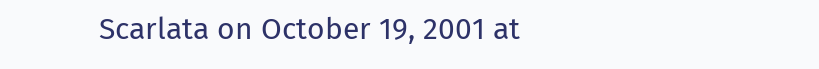Scarlata on October 19, 2001 at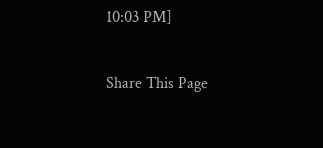10:03 PM]

Share This Page